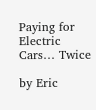Paying for Electric Cars… Twice

by Eric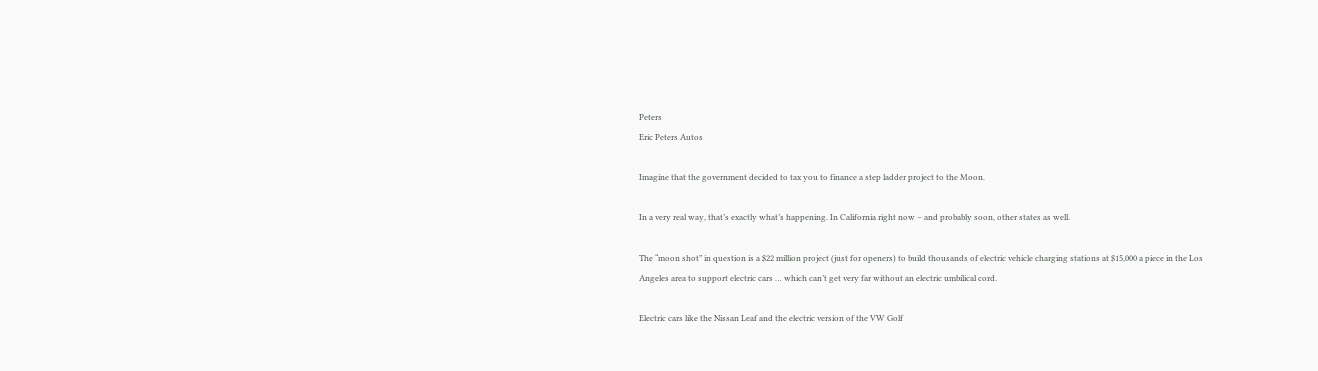Peters
Eric Peters Autos

Imagine that the government decided to tax you to finance a step ladder project to the Moon.

In a very real way, that’s exactly what’s happening. In California right now – and probably soon, other states as well.

The “moon shot” in question is a $22 million project (just for openers) to build thousands of electric vehicle charging stations at $15,000 a piece in the Los Angeles area to support electric cars … which can’t get very far without an electric umbilical cord.

Electric cars like the Nissan Leaf and the electric version of the VW Golf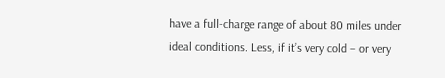have a full-charge range of about 80 miles under ideal conditions. Less, if it’s very cold – or very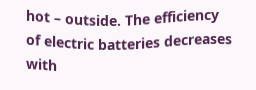hot – outside. The efficiency of electric batteries decreases with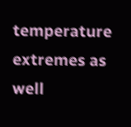temperature extremes as well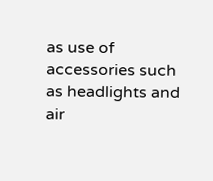as use of accessories such as headlights and air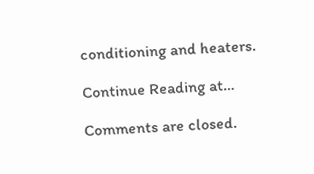conditioning and heaters.

Continue Reading at…

Comments are closed.